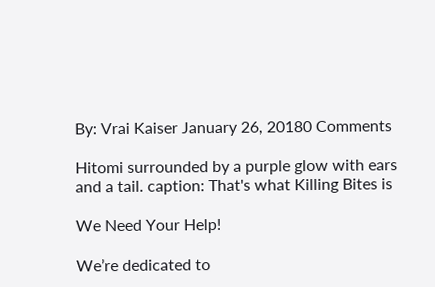By: Vrai Kaiser January 26, 20180 Comments

Hitomi surrounded by a purple glow with ears and a tail. caption: That's what Killing Bites is

We Need Your Help!

We’re dedicated to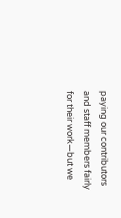paying our contributors and staff members fairly for their work—but we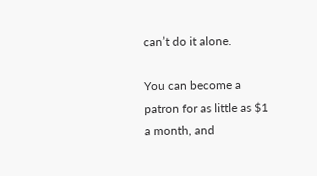can’t do it alone.

You can become a patron for as little as $1 a month, and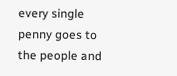every single penny goes to the people and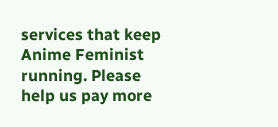services that keep Anime Feminist running. Please help us pay more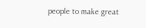people to make great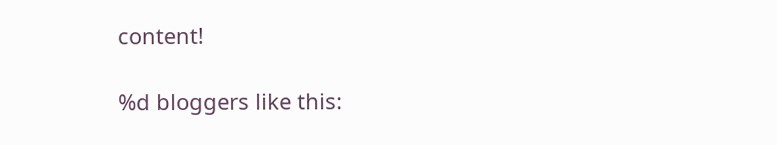content!

%d bloggers like this: